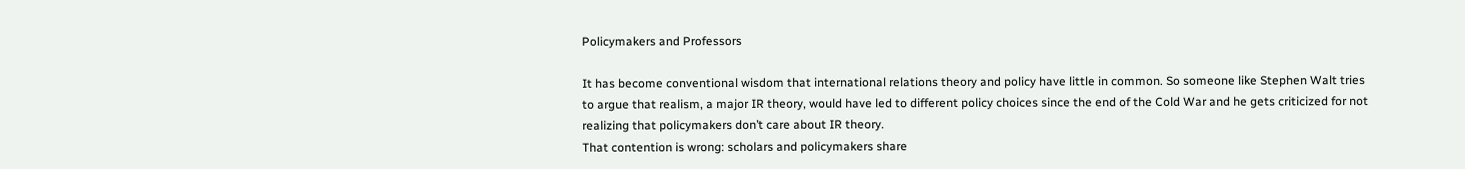Policymakers and Professors

It has become conventional wisdom that international relations theory and policy have little in common. So someone like Stephen Walt tries to argue that realism, a major IR theory, would have led to different policy choices since the end of the Cold War and he gets criticized for not realizing that policymakers don’t care about IR theory.
That contention is wrong: scholars and policymakers share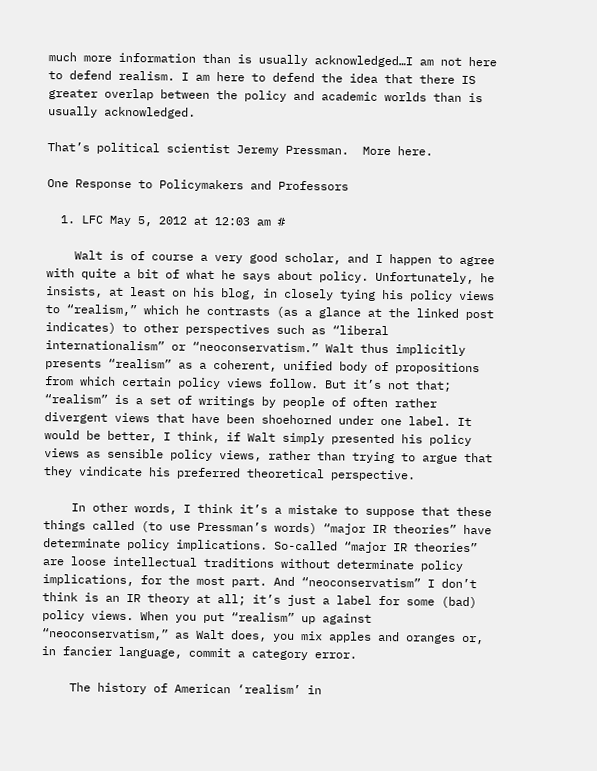much more information than is usually acknowledged…I am not here to defend realism. I am here to defend the idea that there IS greater overlap between the policy and academic worlds than is usually acknowledged.

That’s political scientist Jeremy Pressman.  More here.

One Response to Policymakers and Professors

  1. LFC May 5, 2012 at 12:03 am #

    Walt is of course a very good scholar, and I happen to agree with quite a bit of what he says about policy. Unfortunately, he insists, at least on his blog, in closely tying his policy views to “realism,” which he contrasts (as a glance at the linked post indicates) to other perspectives such as “liberal internationalism” or “neoconservatism.” Walt thus implicitly presents “realism” as a coherent, unified body of propositions from which certain policy views follow. But it’s not that; “realism” is a set of writings by people of often rather divergent views that have been shoehorned under one label. It would be better, I think, if Walt simply presented his policy views as sensible policy views, rather than trying to argue that they vindicate his preferred theoretical perspective.

    In other words, I think it’s a mistake to suppose that these things called (to use Pressman’s words) “major IR theories” have determinate policy implications. So-called “major IR theories” are loose intellectual traditions without determinate policy implications, for the most part. And “neoconservatism” I don’t think is an IR theory at all; it’s just a label for some (bad) policy views. When you put “realism” up against “neoconservatism,” as Walt does, you mix apples and oranges or, in fancier language, commit a category error.

    The history of American ‘realism’ in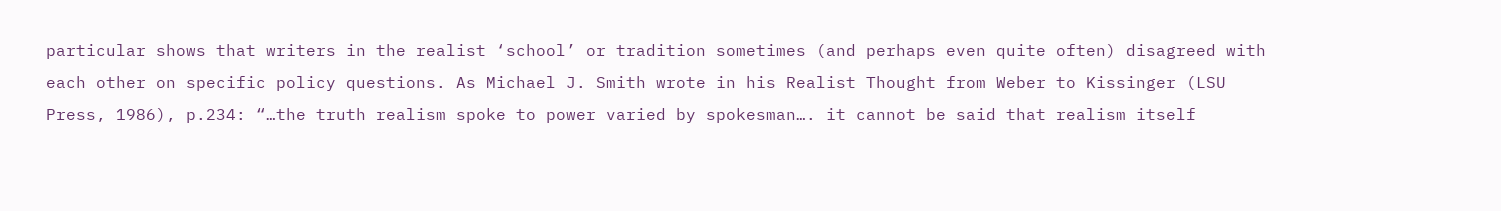particular shows that writers in the realist ‘school’ or tradition sometimes (and perhaps even quite often) disagreed with each other on specific policy questions. As Michael J. Smith wrote in his Realist Thought from Weber to Kissinger (LSU Press, 1986), p.234: “…the truth realism spoke to power varied by spokesman…. it cannot be said that realism itself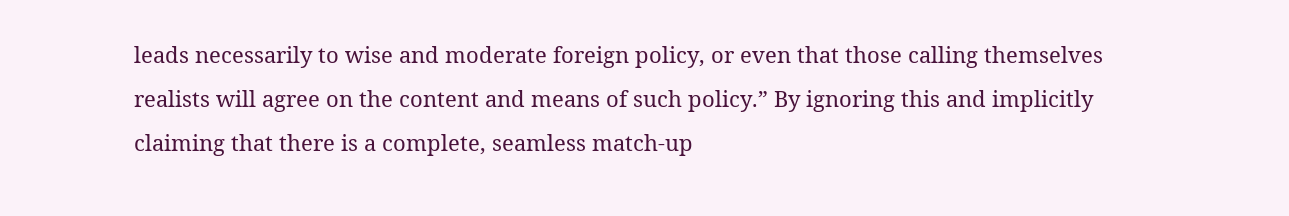leads necessarily to wise and moderate foreign policy, or even that those calling themselves realists will agree on the content and means of such policy.” By ignoring this and implicitly claiming that there is a complete, seamless match-up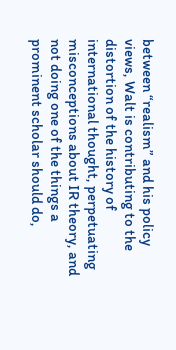between “realism” and his policy views, Walt is contributing to the distortion of the history of international thought, perpetuating misconceptions about IR theory, and not doing one of the things a prominent scholar should do,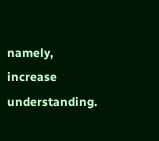namely, increase understanding.